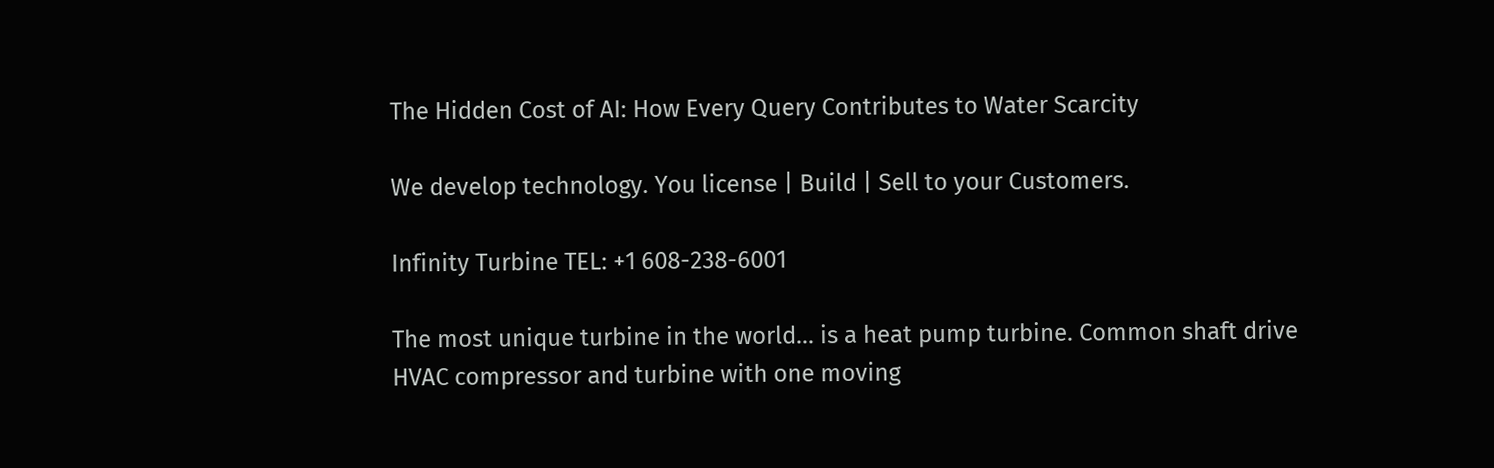The Hidden Cost of AI: How Every Query Contributes to Water Scarcity

We develop technology. You license | Build | Sell to your Customers.

Infinity Turbine TEL: +1 608-238-6001

The most unique turbine in the world... is a heat pump turbine. Common shaft drive HVAC compressor and turbine with one moving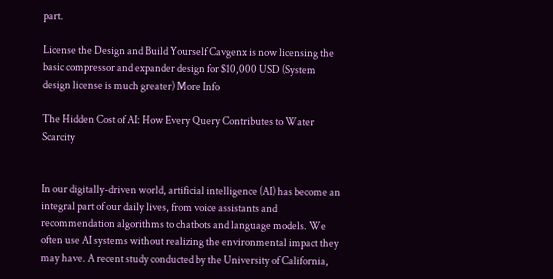part.

License the Design and Build Yourself Cavgenx is now licensing the basic compressor and expander design for $10,000 USD (System design license is much greater) More Info

The Hidden Cost of AI: How Every Query Contributes to Water Scarcity


In our digitally-driven world, artificial intelligence (AI) has become an integral part of our daily lives, from voice assistants and recommendation algorithms to chatbots and language models. We often use AI systems without realizing the environmental impact they may have. A recent study conducted by the University of California,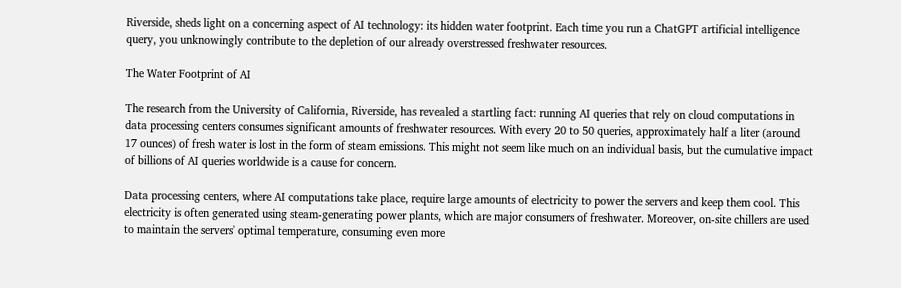Riverside, sheds light on a concerning aspect of AI technology: its hidden water footprint. Each time you run a ChatGPT artificial intelligence query, you unknowingly contribute to the depletion of our already overstressed freshwater resources.

The Water Footprint of AI

The research from the University of California, Riverside, has revealed a startling fact: running AI queries that rely on cloud computations in data processing centers consumes significant amounts of freshwater resources. With every 20 to 50 queries, approximately half a liter (around 17 ounces) of fresh water is lost in the form of steam emissions. This might not seem like much on an individual basis, but the cumulative impact of billions of AI queries worldwide is a cause for concern.

Data processing centers, where AI computations take place, require large amounts of electricity to power the servers and keep them cool. This electricity is often generated using steam-generating power plants, which are major consumers of freshwater. Moreover, on-site chillers are used to maintain the servers' optimal temperature, consuming even more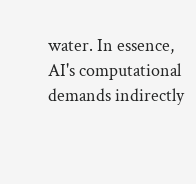water. In essence, AI's computational demands indirectly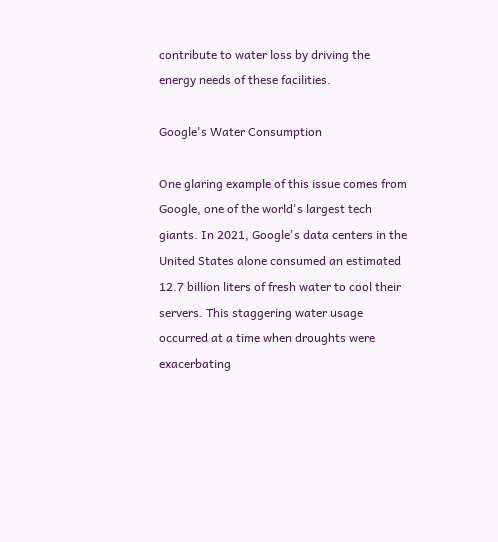contribute to water loss by driving the energy needs of these facilities.

Google's Water Consumption

One glaring example of this issue comes from Google, one of the world's largest tech giants. In 2021, Google's data centers in the United States alone consumed an estimated 12.7 billion liters of fresh water to cool their servers. This staggering water usage occurred at a time when droughts were exacerbating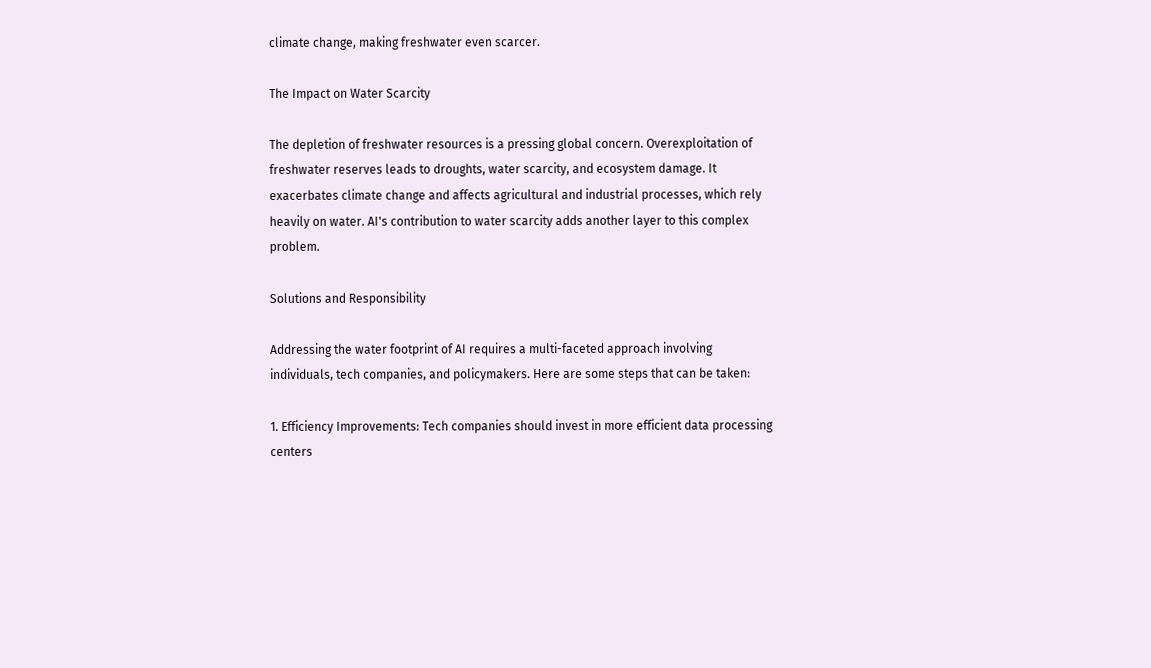climate change, making freshwater even scarcer.

The Impact on Water Scarcity

The depletion of freshwater resources is a pressing global concern. Overexploitation of freshwater reserves leads to droughts, water scarcity, and ecosystem damage. It exacerbates climate change and affects agricultural and industrial processes, which rely heavily on water. AI's contribution to water scarcity adds another layer to this complex problem.

Solutions and Responsibility

Addressing the water footprint of AI requires a multi-faceted approach involving individuals, tech companies, and policymakers. Here are some steps that can be taken:

1. Efficiency Improvements: Tech companies should invest in more efficient data processing centers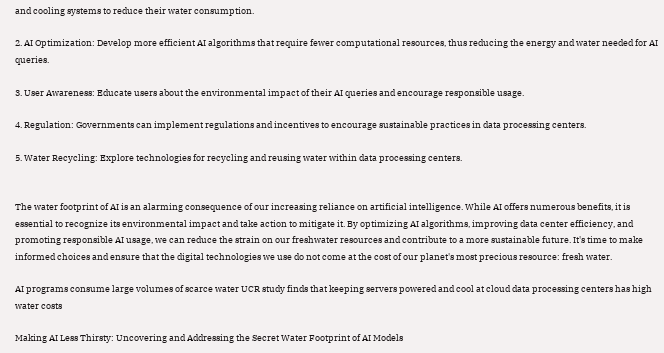and cooling systems to reduce their water consumption.

2. AI Optimization: Develop more efficient AI algorithms that require fewer computational resources, thus reducing the energy and water needed for AI queries.

3. User Awareness: Educate users about the environmental impact of their AI queries and encourage responsible usage.

4. Regulation: Governments can implement regulations and incentives to encourage sustainable practices in data processing centers.

5. Water Recycling: Explore technologies for recycling and reusing water within data processing centers.


The water footprint of AI is an alarming consequence of our increasing reliance on artificial intelligence. While AI offers numerous benefits, it is essential to recognize its environmental impact and take action to mitigate it. By optimizing AI algorithms, improving data center efficiency, and promoting responsible AI usage, we can reduce the strain on our freshwater resources and contribute to a more sustainable future. It's time to make informed choices and ensure that the digital technologies we use do not come at the cost of our planet's most precious resource: fresh water.

AI programs consume large volumes of scarce water UCR study finds that keeping servers powered and cool at cloud data processing centers has high water costs

Making AI Less Thirsty: Uncovering and Addressing the Secret Water Footprint of AI Models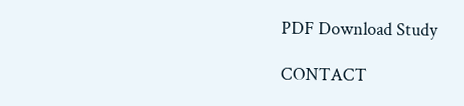PDF Download Study

CONTACT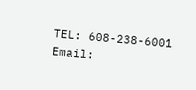TEL: 608-238-6001 Email: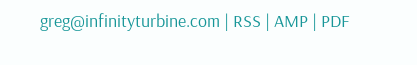greg@infinityturbine.com | RSS | AMP | PDF